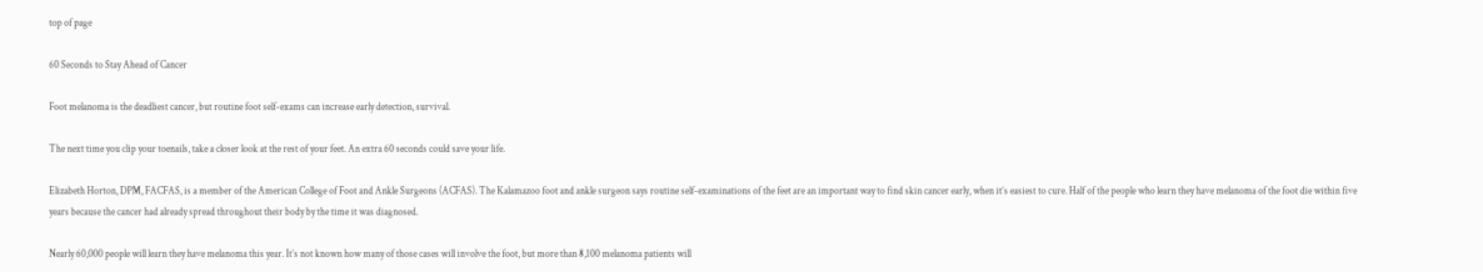top of page

60 Seconds to Stay Ahead of Cancer

Foot melanoma is the deadliest cancer, but routine foot self-exams can increase early detection, survival.

The next time you clip your toenails, take a closer look at the rest of your feet. An extra 60 seconds could save your life.

Elizabeth Horton, DPM, FACFAS, is a member of the American College of Foot and Ankle Surgeons (ACFAS). The Kalamazoo foot and ankle surgeon says routine self-examinations of the feet are an important way to find skin cancer early, when it’s easiest to cure. Half of the people who learn they have melanoma of the foot die within five years because the cancer had already spread throughout their body by the time it was diagnosed.

Nearly 60,000 people will learn they have melanoma this year. It’s not known how many of those cases will involve the foot, but more than 8,100 melanoma patients will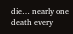die… nearly one death every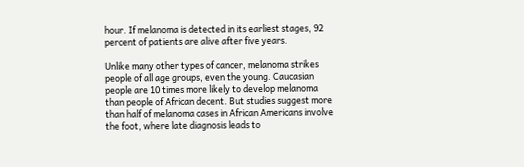hour. If melanoma is detected in its earliest stages, 92 percent of patients are alive after five years.

Unlike many other types of cancer, melanoma strikes people of all age groups, even the young. Caucasian people are 10 times more likely to develop melanoma than people of African decent. But studies suggest more than half of melanoma cases in African Americans involve the foot, where late diagnosis leads to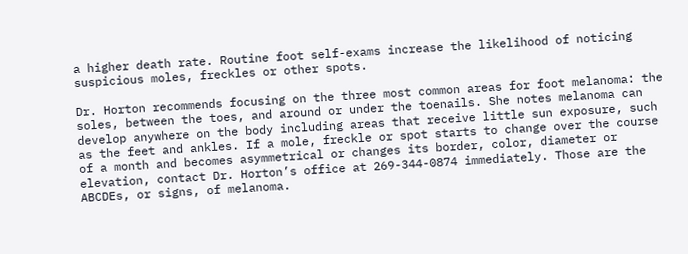a higher death rate. Routine foot self-exams increase the likelihood of noticing suspicious moles, freckles or other spots.

Dr. Horton recommends focusing on the three most common areas for foot melanoma: the soles, between the toes, and around or under the toenails. She notes melanoma can develop anywhere on the body including areas that receive little sun exposure, such as the feet and ankles. If a mole, freckle or spot starts to change over the course of a month and becomes asymmetrical or changes its border, color, diameter or elevation, contact Dr. Horton’s office at 269-344-0874 immediately. Those are the ABCDEs, or signs, of melanoma.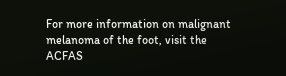For more information on malignant melanoma of the foot, visit the ACFAS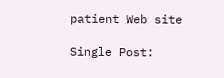patient Web site

Single Post: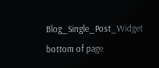Blog_Single_Post_Widget
bottom of page